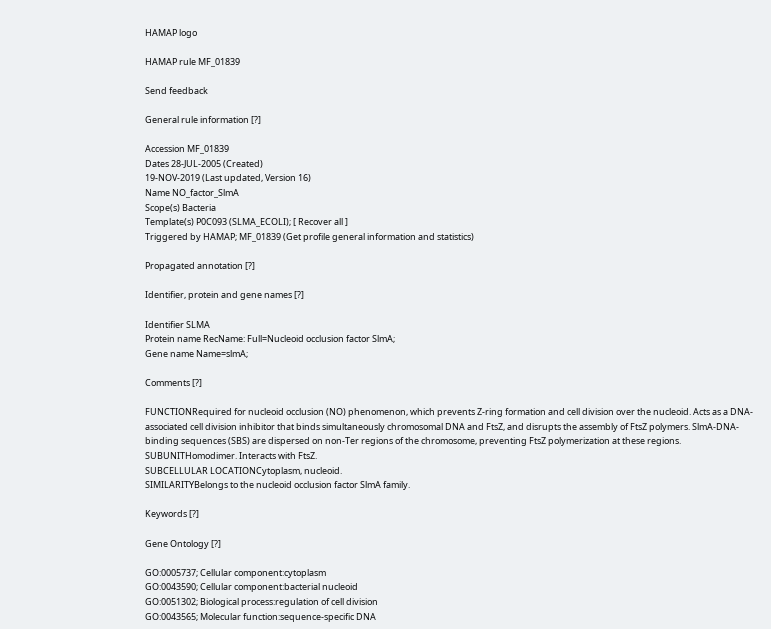HAMAP logo

HAMAP rule MF_01839

Send feedback

General rule information [?]

Accession MF_01839
Dates 28-JUL-2005 (Created)
19-NOV-2019 (Last updated, Version 16)
Name NO_factor_SlmA
Scope(s) Bacteria
Template(s) P0C093 (SLMA_ECOLI); [ Recover all ]
Triggered by HAMAP; MF_01839 (Get profile general information and statistics)

Propagated annotation [?]

Identifier, protein and gene names [?]

Identifier SLMA
Protein name RecName: Full=Nucleoid occlusion factor SlmA;
Gene name Name=slmA;

Comments [?]

FUNCTIONRequired for nucleoid occlusion (NO) phenomenon, which prevents Z-ring formation and cell division over the nucleoid. Acts as a DNA-associated cell division inhibitor that binds simultaneously chromosomal DNA and FtsZ, and disrupts the assembly of FtsZ polymers. SlmA-DNA-binding sequences (SBS) are dispersed on non-Ter regions of the chromosome, preventing FtsZ polymerization at these regions.
SUBUNITHomodimer. Interacts with FtsZ.
SUBCELLULAR LOCATIONCytoplasm, nucleoid.
SIMILARITYBelongs to the nucleoid occlusion factor SlmA family.

Keywords [?]

Gene Ontology [?]

GO:0005737; Cellular component:cytoplasm
GO:0043590; Cellular component:bacterial nucleoid
GO:0051302; Biological process:regulation of cell division
GO:0043565; Molecular function:sequence-specific DNA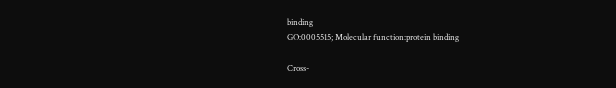binding
GO:0005515; Molecular function:protein binding

Cross-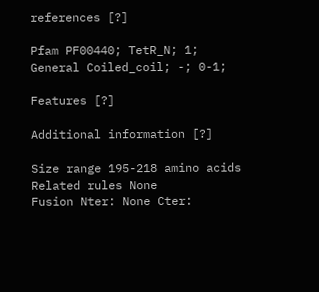references [?]

Pfam PF00440; TetR_N; 1;
General Coiled_coil; -; 0-1;

Features [?]

Additional information [?]

Size range 195-218 amino acids
Related rules None
Fusion Nter: None Cter: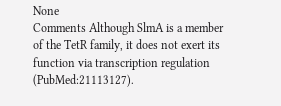None
Comments Although SlmA is a member of the TetR family, it does not exert its function via transcription regulation (PubMed:21113127).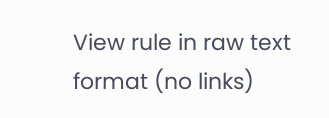View rule in raw text format (no links)